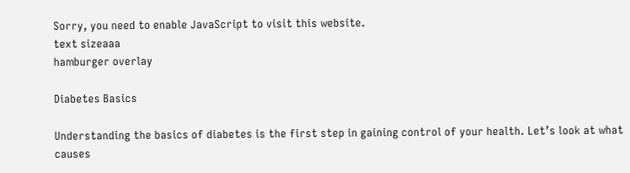Sorry, you need to enable JavaScript to visit this website.
text sizeaaa
hamburger overlay

Diabetes Basics

Understanding the basics of diabetes is the first step in gaining control of your health. Let’s look at what causes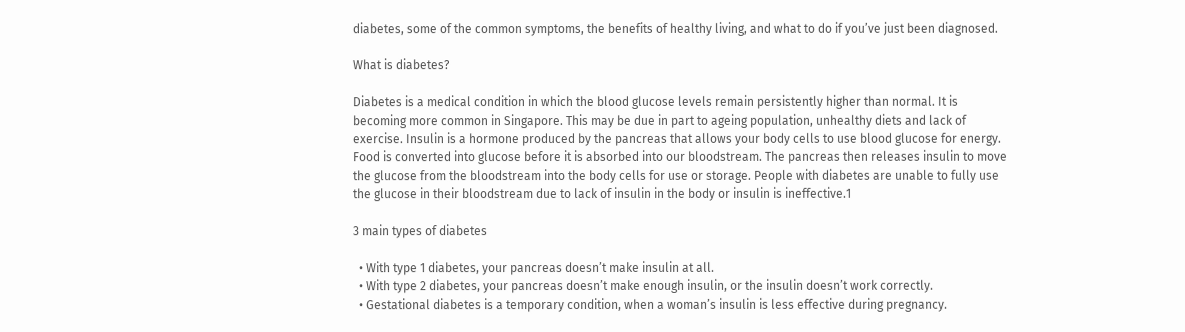diabetes, some of the common symptoms, the benefits of healthy living, and what to do if you’ve just been diagnosed.

What is diabetes?

Diabetes is a medical condition in which the blood glucose levels remain persistently higher than normal. It is becoming more common in Singapore. This may be due in part to ageing population, unhealthy diets and lack of exercise. Insulin is a hormone produced by the pancreas that allows your body cells to use blood glucose for energy. Food is converted into glucose before it is absorbed into our bloodstream. The pancreas then releases insulin to move the glucose from the bloodstream into the body cells for use or storage. People with diabetes are unable to fully use the glucose in their bloodstream due to lack of insulin in the body or insulin is ineffective.1

3 main types of diabetes

  • With type 1 diabetes, your pancreas doesn’t make insulin at all.
  • With type 2 diabetes, your pancreas doesn’t make enough insulin, or the insulin doesn’t work correctly.
  • Gestational diabetes is a temporary condition, when a woman’s insulin is less effective during pregnancy.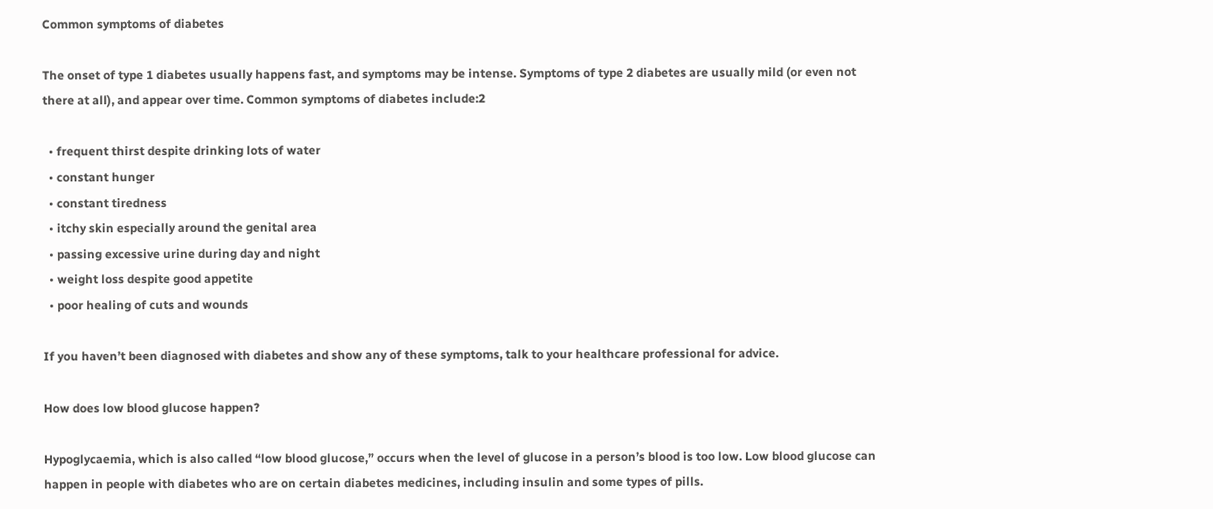Common symptoms of diabetes

The onset of type 1 diabetes usually happens fast, and symptoms may be intense. Symptoms of type 2 diabetes are usually mild (or even not there at all), and appear over time. Common symptoms of diabetes include:2

  • frequent thirst despite drinking lots of water
  • constant hunger
  • constant tiredness
  • itchy skin especially around the genital area
  • passing excessive urine during day and night
  • weight loss despite good appetite
  • poor healing of cuts and wounds

If you haven’t been diagnosed with diabetes and show any of these symptoms, talk to your healthcare professional for advice.

How does low blood glucose happen?

Hypoglycaemia, which is also called “low blood glucose,” occurs when the level of glucose in a person’s blood is too low. Low blood glucose can happen in people with diabetes who are on certain diabetes medicines, including insulin and some types of pills.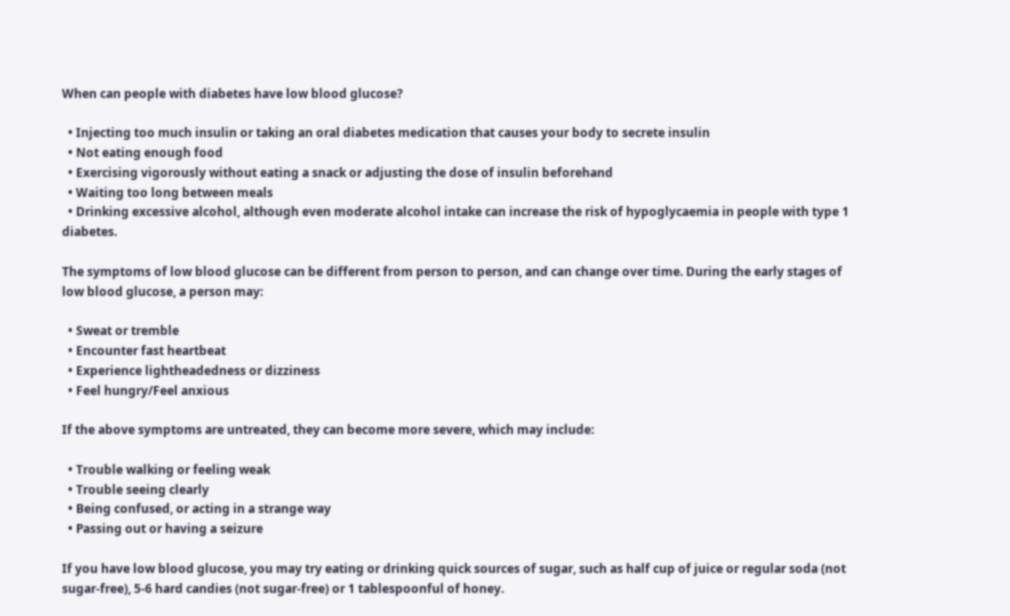When can people with diabetes have low blood glucose?

  • Injecting too much insulin or taking an oral diabetes medication that causes your body to secrete insulin
  • Not eating enough food
  • Exercising vigorously without eating a snack or adjusting the dose of insulin beforehand
  • Waiting too long between meals
  • Drinking excessive alcohol, although even moderate alcohol intake can increase the risk of hypoglycaemia in people with type 1 diabetes.

The symptoms of low blood glucose can be different from person to person, and can change over time. During the early stages of low blood glucose, a person may:

  • Sweat or tremble
  • Encounter fast heartbeat
  • Experience lightheadedness or dizziness
  • Feel hungry/Feel anxious

If the above symptoms are untreated, they can become more severe, which may include:

  • Trouble walking or feeling weak
  • Trouble seeing clearly
  • Being confused, or acting in a strange way
  • Passing out or having a seizure

If you have low blood glucose, you may try eating or drinking quick sources of sugar, such as half cup of juice or regular soda (not sugar-free), 5-6 hard candies (not sugar-free) or 1 tablespoonful of honey.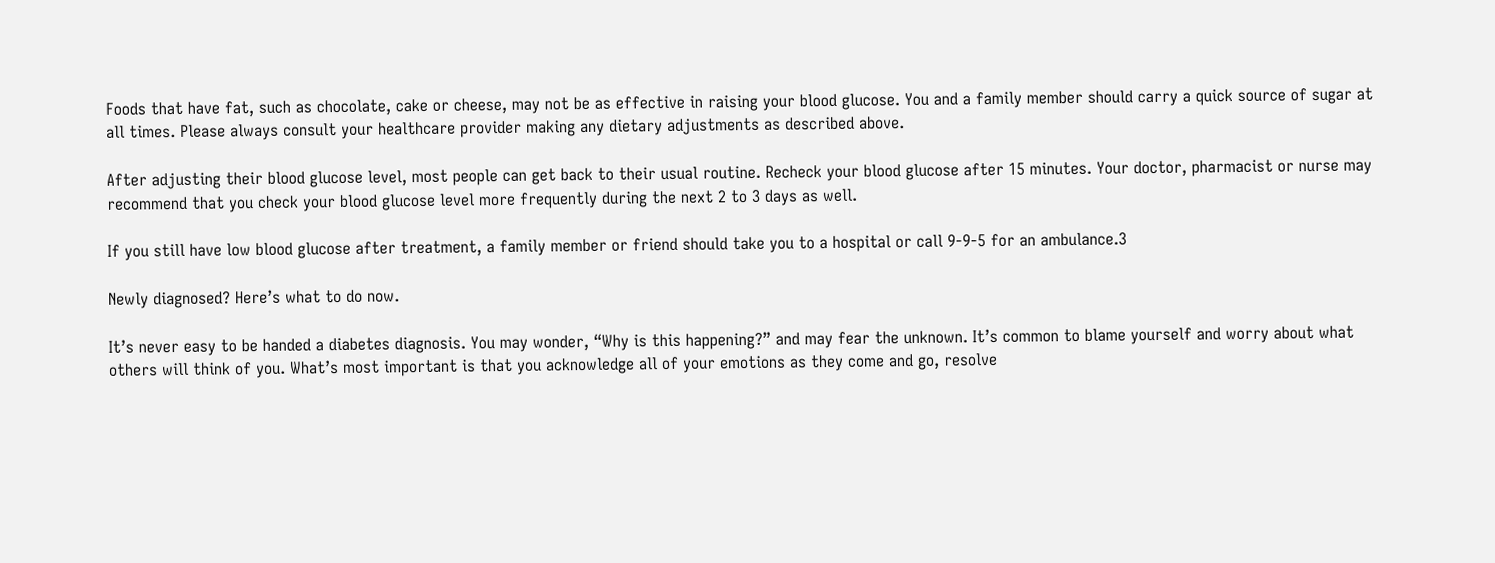Foods that have fat, such as chocolate, cake or cheese, may not be as effective in raising your blood glucose. You and a family member should carry a quick source of sugar at all times. Please always consult your healthcare provider making any dietary adjustments as described above.

After adjusting their blood glucose level, most people can get back to their usual routine. Recheck your blood glucose after 15 minutes. Your doctor, pharmacist or nurse may recommend that you check your blood glucose level more frequently during the next 2 to 3 days as well.

If you still have low blood glucose after treatment, a family member or friend should take you to a hospital or call 9-9-5 for an ambulance.3

Newly diagnosed? Here’s what to do now.

It’s never easy to be handed a diabetes diagnosis. You may wonder, “Why is this happening?” and may fear the unknown. It’s common to blame yourself and worry about what others will think of you. What’s most important is that you acknowledge all of your emotions as they come and go, resolve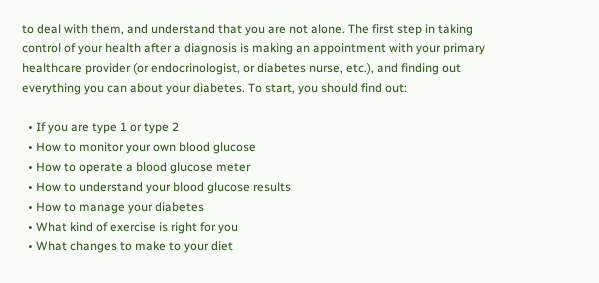to deal with them, and understand that you are not alone. The first step in taking control of your health after a diagnosis is making an appointment with your primary healthcare provider (or endocrinologist, or diabetes nurse, etc.), and finding out everything you can about your diabetes. To start, you should find out:

  • If you are type 1 or type 2
  • How to monitor your own blood glucose
  • How to operate a blood glucose meter
  • How to understand your blood glucose results
  • How to manage your diabetes
  • What kind of exercise is right for you
  • What changes to make to your diet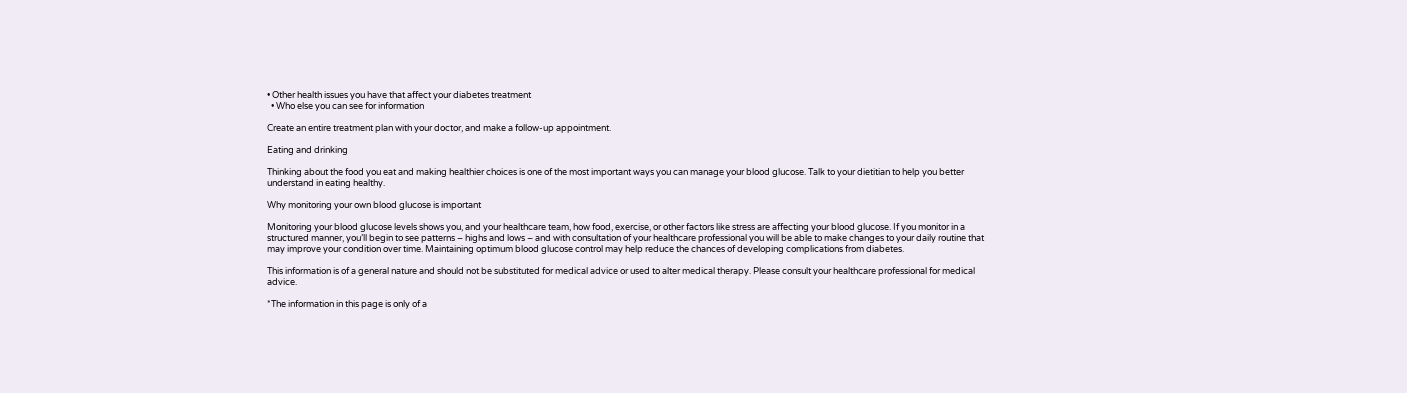• Other health issues you have that affect your diabetes treatment
  • Who else you can see for information

Create an entire treatment plan with your doctor, and make a follow-up appointment.

Eating and drinking

Thinking about the food you eat and making healthier choices is one of the most important ways you can manage your blood glucose. Talk to your dietitian to help you better understand in eating healthy.

Why monitoring your own blood glucose is important

Monitoring your blood glucose levels shows you, and your healthcare team, how food, exercise, or other factors like stress are affecting your blood glucose. If you monitor in a structured manner, you’ll begin to see patterns – highs and lows – and with consultation of your healthcare professional you will be able to make changes to your daily routine that may improve your condition over time. Maintaining optimum blood glucose control may help reduce the chances of developing complications from diabetes.

This information is of a general nature and should not be substituted for medical advice or used to alter medical therapy. Please consult your healthcare professional for medical advice.

*The information in this page is only of a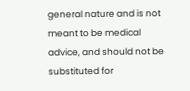general nature and is not meant to be medical advice, and should not be substituted for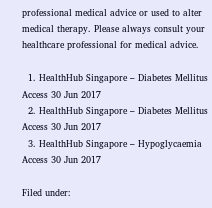professional medical advice or used to alter medical therapy. Please always consult your healthcare professional for medical advice.

  1. HealthHub Singapore – Diabetes Mellitus Access 30 Jun 2017
  2. HealthHub Singapore – Diabetes Mellitus Access 30 Jun 2017
  3. HealthHub Singapore – Hypoglycaemia Access 30 Jun 2017

Filed under: